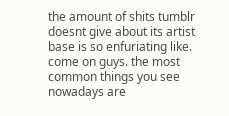the amount of shits tumblr doesnt give about its artist base is so enfuriating like. come on guys. the most common things you see nowadays are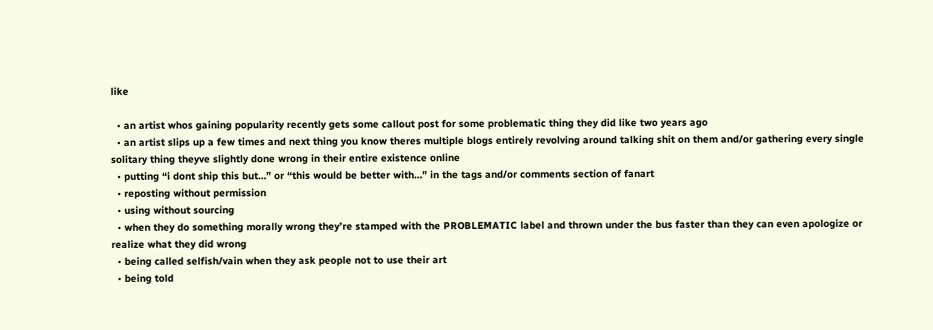like

  • an artist whos gaining popularity recently gets some callout post for some problematic thing they did like two years ago
  • an artist slips up a few times and next thing you know theres multiple blogs entirely revolving around talking shit on them and/or gathering every single solitary thing theyve slightly done wrong in their entire existence online
  • putting “i dont ship this but…” or “this would be better with…” in the tags and/or comments section of fanart
  • reposting without permission
  • using without sourcing
  • when they do something morally wrong they’re stamped with the PROBLEMATIC label and thrown under the bus faster than they can even apologize or realize what they did wrong
  • being called selfish/vain when they ask people not to use their art
  • being told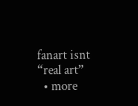fanart isnt “real art”
  • more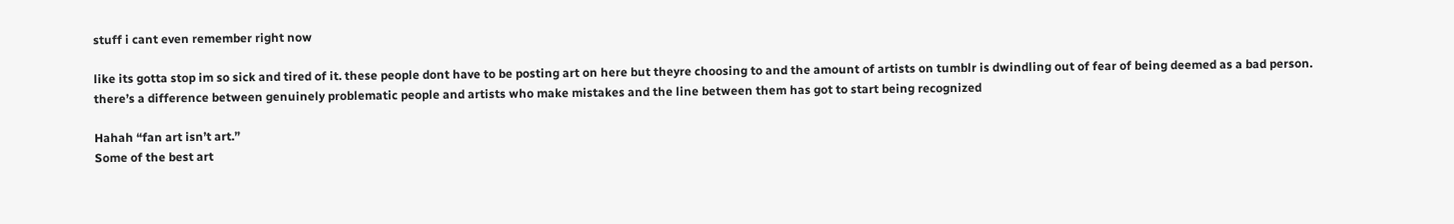stuff i cant even remember right now

like its gotta stop im so sick and tired of it. these people dont have to be posting art on here but theyre choosing to and the amount of artists on tumblr is dwindling out of fear of being deemed as a bad person. there’s a difference between genuinely problematic people and artists who make mistakes and the line between them has got to start being recognized

Hahah “fan art isn’t art.”
Some of the best art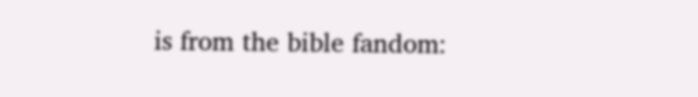is from the bible fandom: